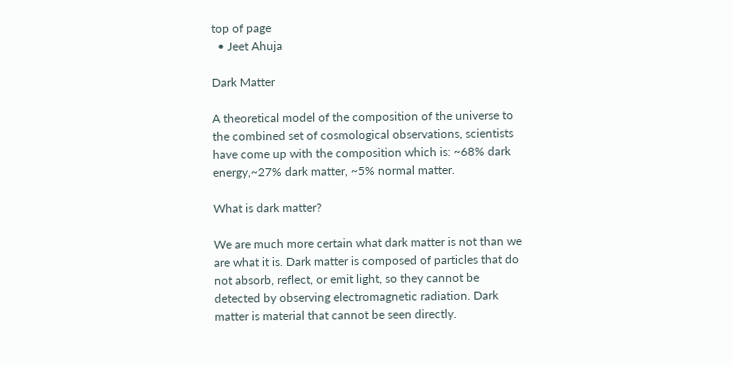top of page
  • Jeet Ahuja

Dark Matter

A theoretical model of the composition of the universe to the combined set of cosmological observations, scientists have come up with the composition which is: ~68% dark energy,~27% dark matter, ~5% normal matter.

What is dark matter?

We are much more certain what dark matter is not than we are what it is. Dark matter is composed of particles that do not absorb, reflect, or emit light, so they cannot be detected by observing electromagnetic radiation. Dark matter is material that cannot be seen directly.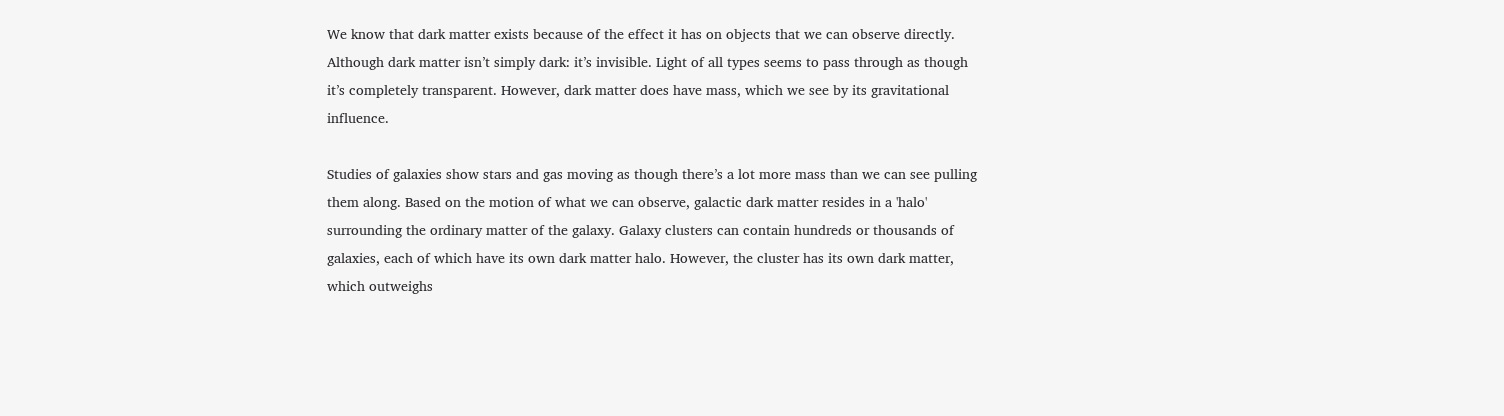We know that dark matter exists because of the effect it has on objects that we can observe directly. Although dark matter isn’t simply dark: it’s invisible. Light of all types seems to pass through as though it’s completely transparent. However, dark matter does have mass, which we see by its gravitational influence.

Studies of galaxies show stars and gas moving as though there’s a lot more mass than we can see pulling them along. Based on the motion of what we can observe, galactic dark matter resides in a 'halo' surrounding the ordinary matter of the galaxy. Galaxy clusters can contain hundreds or thousands of galaxies, each of which have its own dark matter halo. However, the cluster has its own dark matter, which outweighs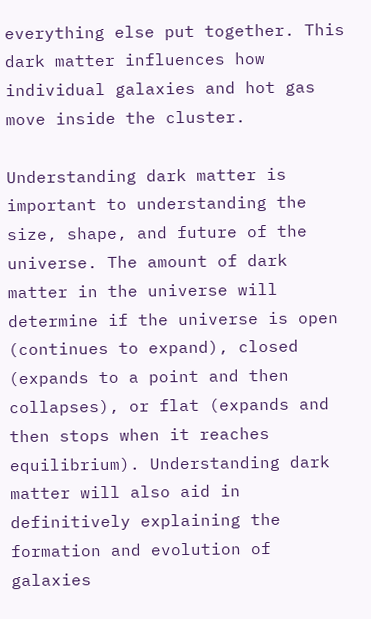everything else put together. This dark matter influences how individual galaxies and hot gas move inside the cluster.

Understanding dark matter is important to understanding the size, shape, and future of the universe. The amount of dark matter in the universe will determine if the universe is open (continues to expand), closed (expands to a point and then collapses), or flat (expands and then stops when it reaches equilibrium). Understanding dark matter will also aid in definitively explaining the formation and evolution of galaxies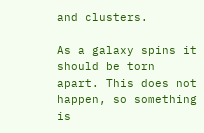and clusters.

As a galaxy spins it should be torn apart. This does not happen, so something is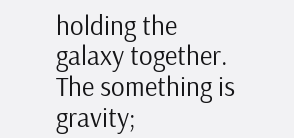holding the galaxy together. The something is gravity;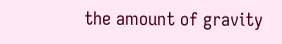the amount of gravity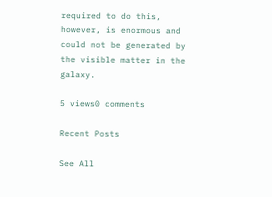required to do this, however, is enormous and could not be generated by the visible matter in the galaxy.

5 views0 comments

Recent Posts

See All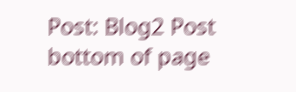Post: Blog2 Post
bottom of page